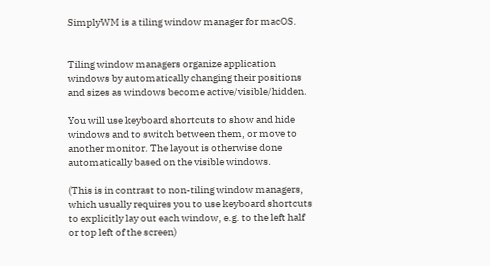SimplyWM is a tiling window manager for macOS.


Tiling window managers organize application windows by automatically changing their positions and sizes as windows become active/visible/hidden.

You will use keyboard shortcuts to show and hide windows and to switch between them, or move to another monitor. The layout is otherwise done automatically based on the visible windows.

(This is in contrast to non-tiling window managers, which usually requires you to use keyboard shortcuts to explicitly lay out each window, e.g. to the left half or top left of the screen)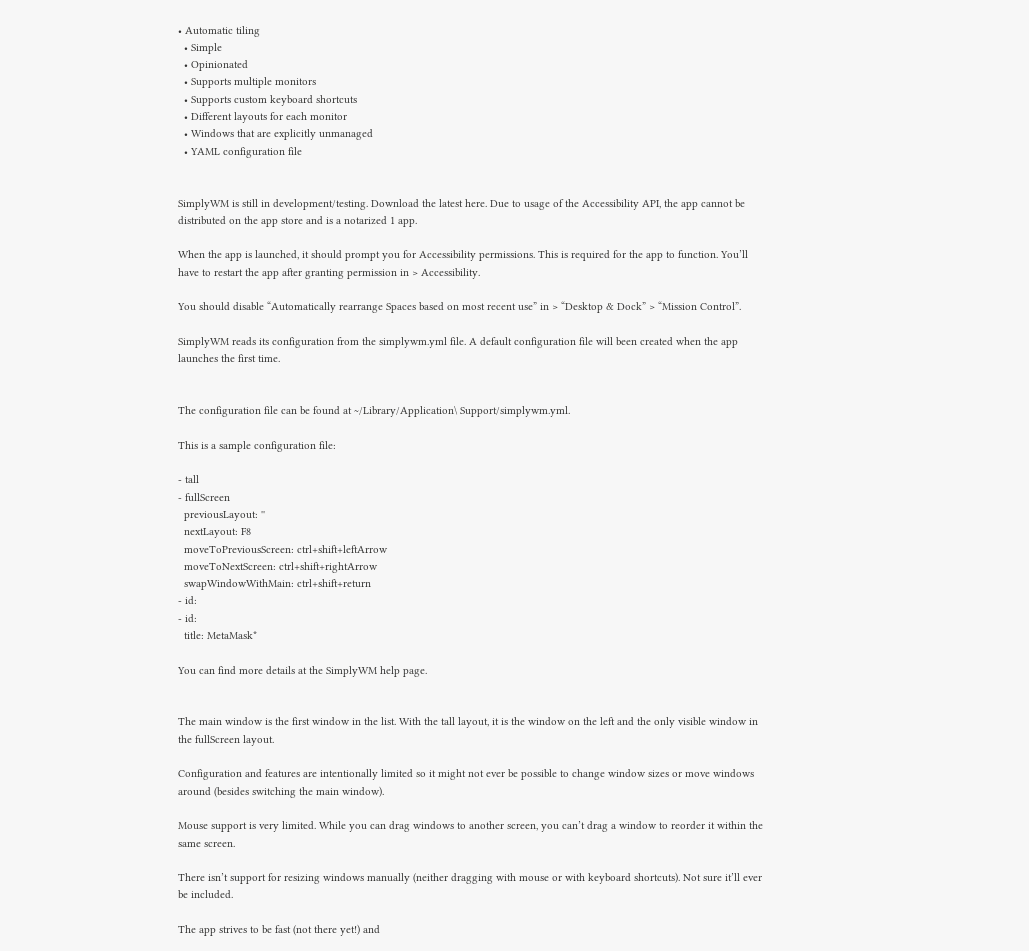• Automatic tiling
  • Simple
  • Opinionated
  • Supports multiple monitors
  • Supports custom keyboard shortcuts
  • Different layouts for each monitor
  • Windows that are explicitly unmanaged
  • YAML configuration file


SimplyWM is still in development/testing. Download the latest here. Due to usage of the Accessibility API, the app cannot be distributed on the app store and is a notarized 1 app.

When the app is launched, it should prompt you for Accessibility permissions. This is required for the app to function. You’ll have to restart the app after granting permission in > Accessibility.

You should disable “Automatically rearrange Spaces based on most recent use” in > “Desktop & Dock” > “Mission Control”.

SimplyWM reads its configuration from the simplywm.yml file. A default configuration file will been created when the app launches the first time.


The configuration file can be found at ~/Library/Application\ Support/simplywm.yml.

This is a sample configuration file:

- tall
- fullScreen
  previousLayout: ''
  nextLayout: F8
  moveToPreviousScreen: ctrl+shift+leftArrow
  moveToNextScreen: ctrl+shift+rightArrow
  swapWindowWithMain: ctrl+shift+return
- id:
- id:
  title: MetaMask*

You can find more details at the SimplyWM help page.


The main window is the first window in the list. With the tall layout, it is the window on the left and the only visible window in the fullScreen layout.

Configuration and features are intentionally limited so it might not ever be possible to change window sizes or move windows around (besides switching the main window).

Mouse support is very limited. While you can drag windows to another screen, you can’t drag a window to reorder it within the same screen.

There isn’t support for resizing windows manually (neither dragging with mouse or with keyboard shortcuts). Not sure it’ll ever be included.

The app strives to be fast (not there yet!) and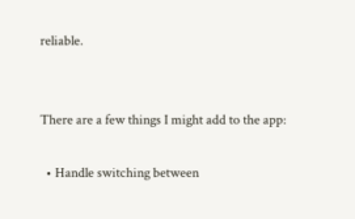reliable.


There are a few things I might add to the app:

  • Handle switching between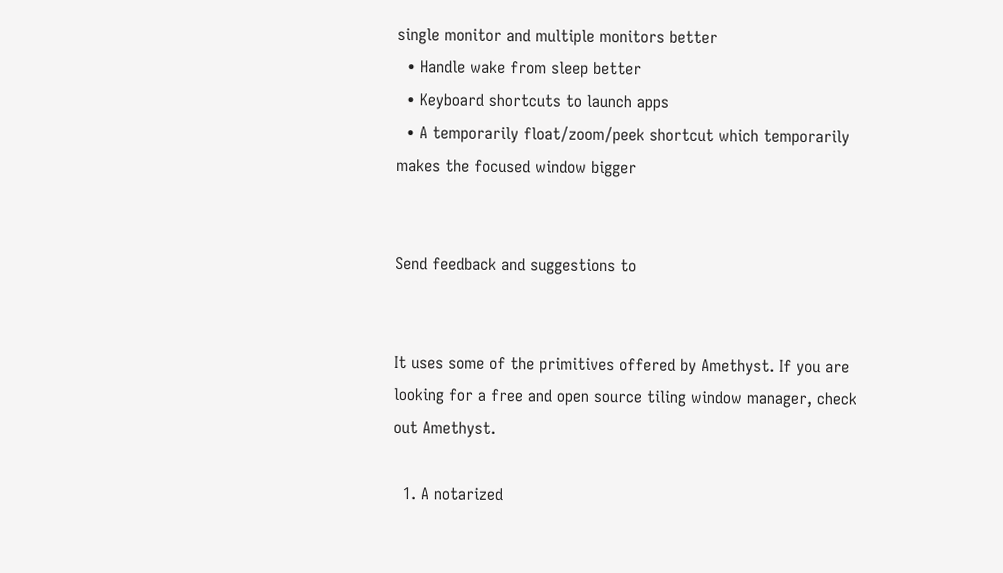single monitor and multiple monitors better
  • Handle wake from sleep better
  • Keyboard shortcuts to launch apps
  • A temporarily float/zoom/peek shortcut which temporarily makes the focused window bigger


Send feedback and suggestions to


It uses some of the primitives offered by Amethyst. If you are looking for a free and open source tiling window manager, check out Amethyst.

  1. A notarized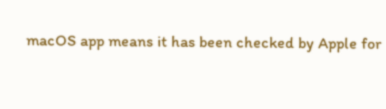macOS app means it has been checked by Apple for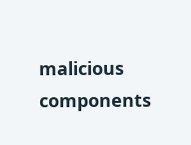malicious components